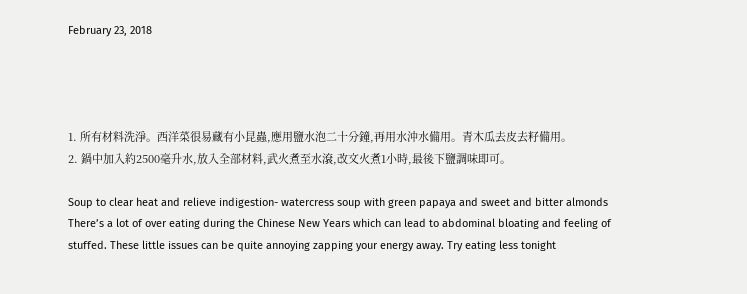February 23, 2018




1. 所有材料洗淨。西洋菜很易藏有小昆蟲,應用鹽水泡二十分鐘,再用水沖水備用。青木瓜去皮去籽備用。
2. 鍋中加入約2500毫升水,放入全部材料,武火煮至水滾,改文火煮1小時,最後下鹽調味即可。

Soup to clear heat and relieve indigestion- watercress soup with green papaya and sweet and bitter almonds
There’s a lot of over eating during the Chinese New Years which can lead to abdominal bloating and feeling of stuffed. These little issues can be quite annoying zapping your energy away. Try eating less tonight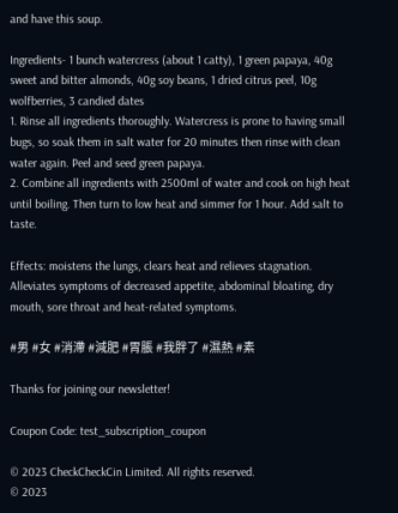and have this soup.

Ingredients- 1 bunch watercress (about 1 catty), 1 green papaya, 40g sweet and bitter almonds, 40g soy beans, 1 dried citrus peel, 10g wolfberries, 3 candied dates
1. Rinse all ingredients thoroughly. Watercress is prone to having small bugs, so soak them in salt water for 20 minutes then rinse with clean water again. Peel and seed green papaya.
2. Combine all ingredients with 2500ml of water and cook on high heat until boiling. Then turn to low heat and simmer for 1 hour. Add salt to taste.

Effects: moistens the lungs, clears heat and relieves stagnation. Alleviates symptoms of decreased appetite, abdominal bloating, dry mouth, sore throat and heat-related symptoms.

#男 #女 #消滯 #減肥 #胃脹 #我胖了 #濕熱 #素

Thanks for joining our newsletter!

Coupon Code: test_subscription_coupon

© 2023 CheckCheckCin Limited. All rights reserved.
© 2023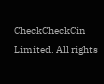CheckCheckCin Limited. All rights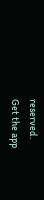reserved.
Get the app